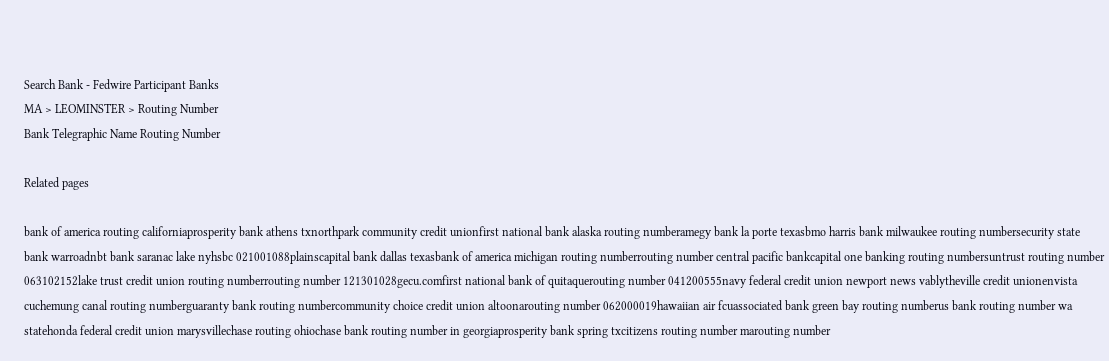Search Bank - Fedwire Participant Banks
MA > LEOMINSTER > Routing Number
Bank Telegraphic Name Routing Number

Related pages

bank of america routing californiaprosperity bank athens txnorthpark community credit unionfirst national bank alaska routing numberamegy bank la porte texasbmo harris bank milwaukee routing numbersecurity state bank warroadnbt bank saranac lake nyhsbc 021001088plainscapital bank dallas texasbank of america michigan routing numberrouting number central pacific bankcapital one banking routing numbersuntrust routing number 063102152lake trust credit union routing numberrouting number 121301028gecu.comfirst national bank of quitaquerouting number 041200555navy federal credit union newport news vablytheville credit unionenvista cuchemung canal routing numberguaranty bank routing numbercommunity choice credit union altoonarouting number 062000019hawaiian air fcuassociated bank green bay routing numberus bank routing number wa statehonda federal credit union marysvillechase routing ohiochase bank routing number in georgiaprosperity bank spring txcitizens routing number marouting number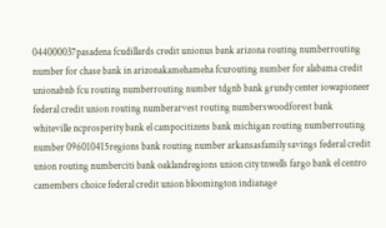044000037pasadena fcudillards credit unionus bank arizona routing numberrouting number for chase bank in arizonakamehameha fcurouting number for alabama credit unionabnb fcu routing numberrouting number tdgnb bank grundy center iowapioneer federal credit union routing numberarvest routing numberswoodforest bank whiteville ncprosperity bank el campocitizens bank michigan routing numberrouting number 096010415regions bank routing number arkansasfamily savings federal credit union routing numberciti bank oaklandregions union city tnwells fargo bank el centro camembers choice federal credit union bloomington indianage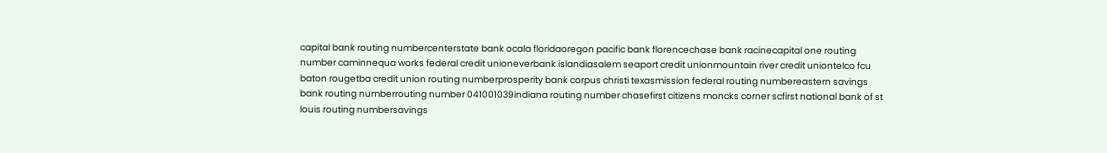capital bank routing numbercenterstate bank ocala floridaoregon pacific bank florencechase bank racinecapital one routing number caminnequa works federal credit unioneverbank islandiasalem seaport credit unionmountain river credit uniontelco fcu baton rougetba credit union routing numberprosperity bank corpus christi texasmission federal routing numbereastern savings bank routing numberrouting number 041001039indiana routing number chasefirst citizens moncks corner scfirst national bank of st louis routing numbersavings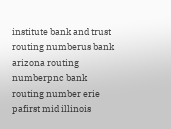institute bank and trust routing numberus bank arizona routing numberpnc bank routing number erie pafirst mid illinois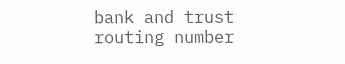bank and trust routing number